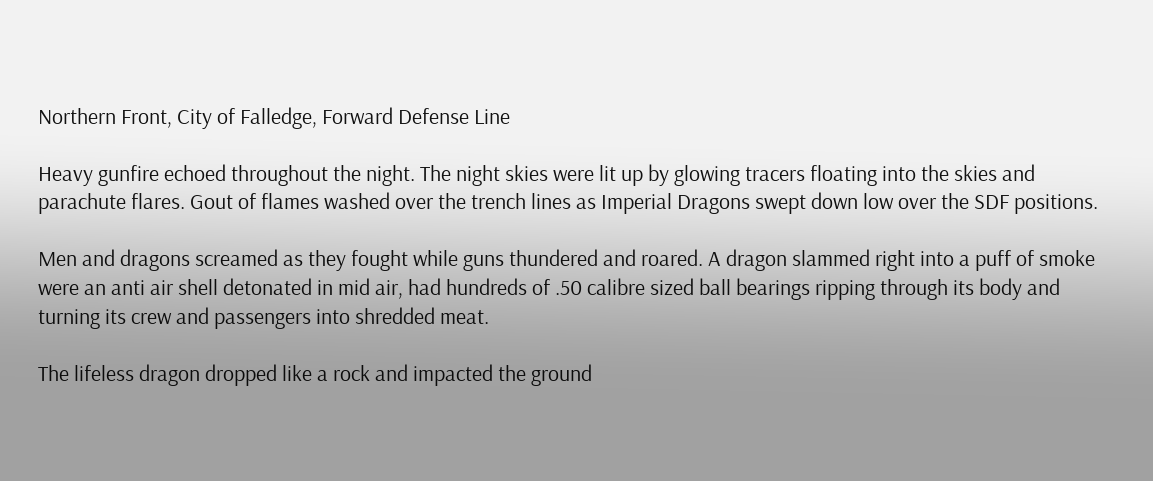Northern Front, City of Falledge, Forward Defense Line

Heavy gunfire echoed throughout the night. The night skies were lit up by glowing tracers floating into the skies and parachute flares. Gout of flames washed over the trench lines as Imperial Dragons swept down low over the SDF positions.

Men and dragons screamed as they fought while guns thundered and roared. A dragon slammed right into a puff of smoke were an anti air shell detonated in mid air, had hundreds of .50 calibre sized ball bearings ripping through its body and turning its crew and passengers into shredded meat.

The lifeless dragon dropped like a rock and impacted the ground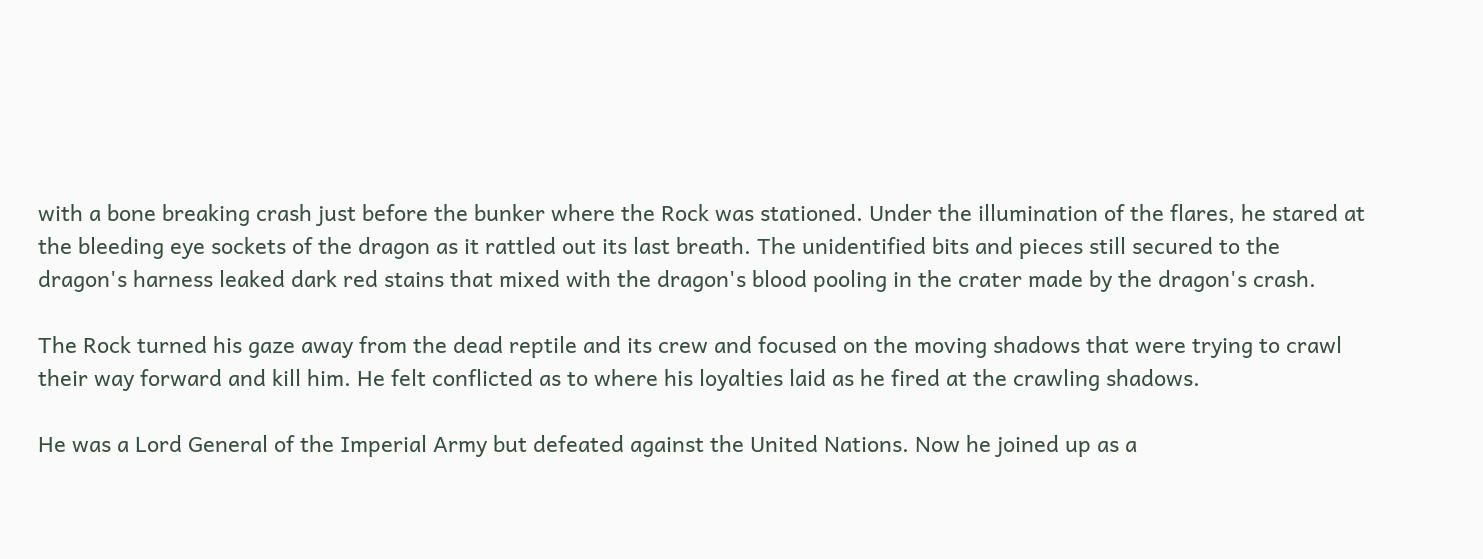with a bone breaking crash just before the bunker where the Rock was stationed. Under the illumination of the flares, he stared at the bleeding eye sockets of the dragon as it rattled out its last breath. The unidentified bits and pieces still secured to the dragon's harness leaked dark red stains that mixed with the dragon's blood pooling in the crater made by the dragon's crash.

The Rock turned his gaze away from the dead reptile and its crew and focused on the moving shadows that were trying to crawl their way forward and kill him. He felt conflicted as to where his loyalties laid as he fired at the crawling shadows.

He was a Lord General of the Imperial Army but defeated against the United Nations. Now he joined up as a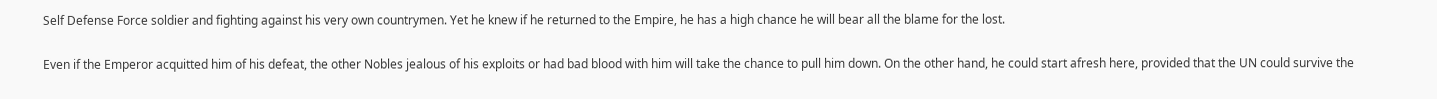Self Defense Force soldier and fighting against his very own countrymen. Yet he knew if he returned to the Empire, he has a high chance he will bear all the blame for the lost.

Even if the Emperor acquitted him of his defeat, the other Nobles jealous of his exploits or had bad blood with him will take the chance to pull him down. On the other hand, he could start afresh here, provided that the UN could survive the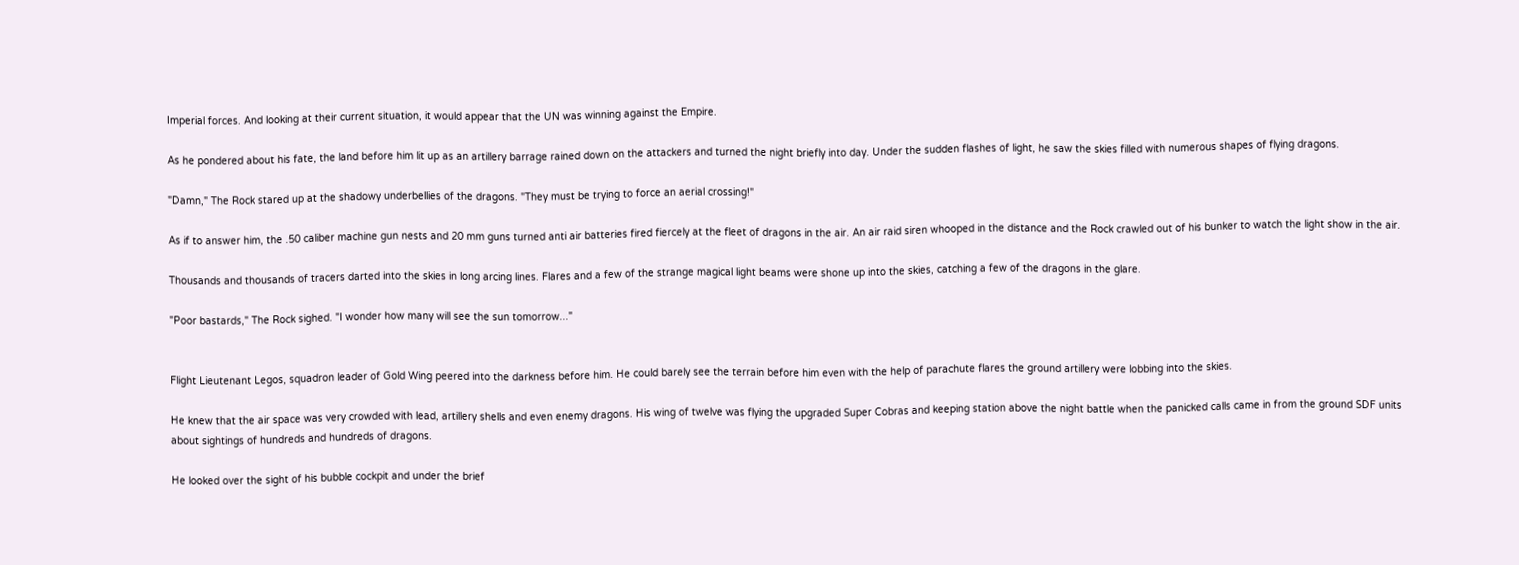Imperial forces. And looking at their current situation, it would appear that the UN was winning against the Empire.

As he pondered about his fate, the land before him lit up as an artillery barrage rained down on the attackers and turned the night briefly into day. Under the sudden flashes of light, he saw the skies filled with numerous shapes of flying dragons.

"Damn," The Rock stared up at the shadowy underbellies of the dragons. "They must be trying to force an aerial crossing!"

As if to answer him, the .50 caliber machine gun nests and 20 mm guns turned anti air batteries fired fiercely at the fleet of dragons in the air. An air raid siren whooped in the distance and the Rock crawled out of his bunker to watch the light show in the air.

Thousands and thousands of tracers darted into the skies in long arcing lines. Flares and a few of the strange magical light beams were shone up into the skies, catching a few of the dragons in the glare.

"Poor bastards," The Rock sighed. "I wonder how many will see the sun tomorrow..."


Flight Lieutenant Legos, squadron leader of Gold Wing peered into the darkness before him. He could barely see the terrain before him even with the help of parachute flares the ground artillery were lobbing into the skies.

He knew that the air space was very crowded with lead, artillery shells and even enemy dragons. His wing of twelve was flying the upgraded Super Cobras and keeping station above the night battle when the panicked calls came in from the ground SDF units about sightings of hundreds and hundreds of dragons.

He looked over the sight of his bubble cockpit and under the brief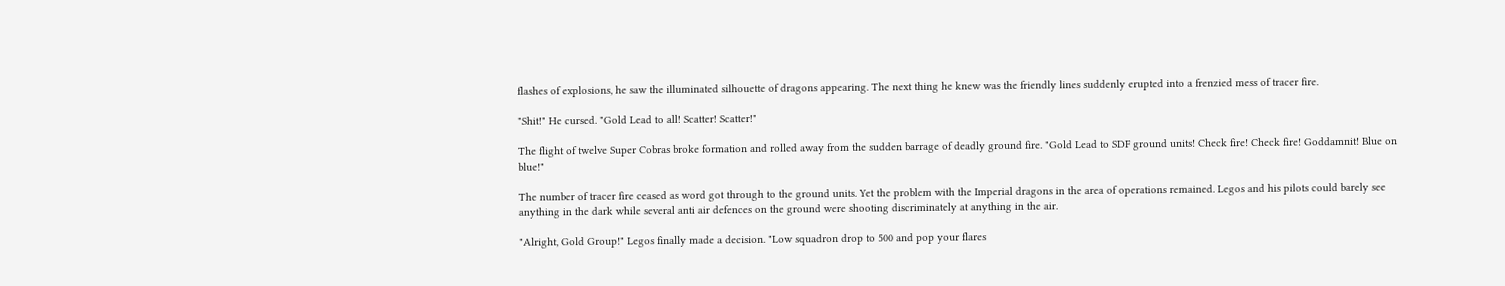flashes of explosions, he saw the illuminated silhouette of dragons appearing. The next thing he knew was the friendly lines suddenly erupted into a frenzied mess of tracer fire.

"Shit!" He cursed. "Gold Lead to all! Scatter! Scatter!"

The flight of twelve Super Cobras broke formation and rolled away from the sudden barrage of deadly ground fire. "Gold Lead to SDF ground units! Check fire! Check fire! Goddamnit! Blue on blue!"

The number of tracer fire ceased as word got through to the ground units. Yet the problem with the Imperial dragons in the area of operations remained. Legos and his pilots could barely see anything in the dark while several anti air defences on the ground were shooting discriminately at anything in the air.

"Alright, Gold Group!" Legos finally made a decision. "Low squadron drop to 500 and pop your flares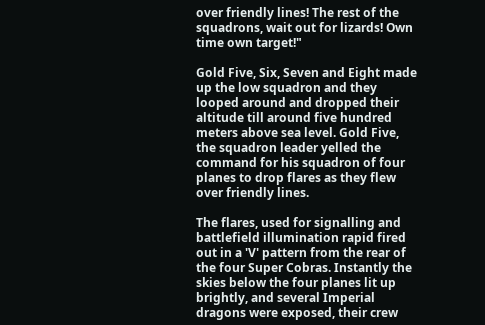over friendly lines! The rest of the squadrons, wait out for lizards! Own time own target!"

Gold Five, Six, Seven and Eight made up the low squadron and they looped around and dropped their altitude till around five hundred meters above sea level. Gold Five, the squadron leader yelled the command for his squadron of four planes to drop flares as they flew over friendly lines.

The flares, used for signalling and battlefield illumination rapid fired out in a 'V' pattern from the rear of the four Super Cobras. Instantly the skies below the four planes lit up brightly, and several Imperial dragons were exposed, their crew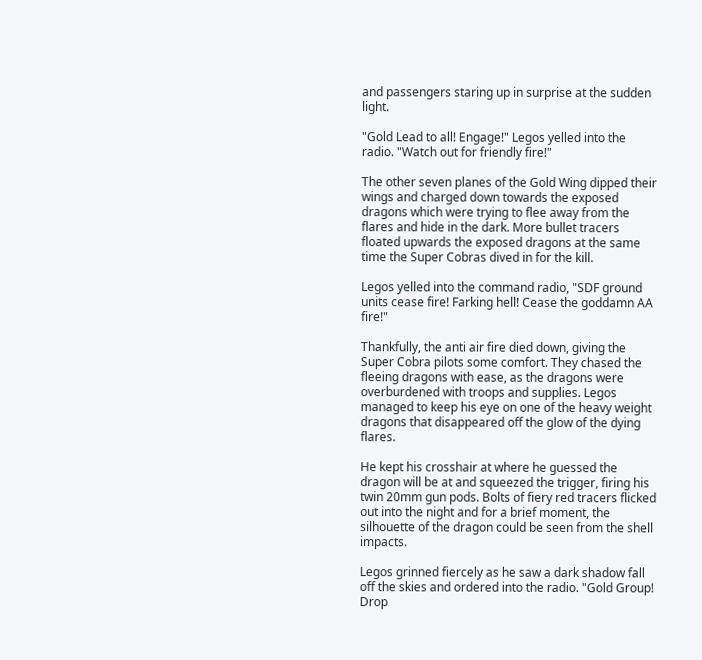and passengers staring up in surprise at the sudden light.

"Gold Lead to all! Engage!" Legos yelled into the radio. "Watch out for friendly fire!"

The other seven planes of the Gold Wing dipped their wings and charged down towards the exposed dragons which were trying to flee away from the flares and hide in the dark. More bullet tracers floated upwards the exposed dragons at the same time the Super Cobras dived in for the kill.

Legos yelled into the command radio, "SDF ground units cease fire! Farking hell! Cease the goddamn AA fire!"

Thankfully, the anti air fire died down, giving the Super Cobra pilots some comfort. They chased the fleeing dragons with ease, as the dragons were overburdened with troops and supplies. Legos managed to keep his eye on one of the heavy weight dragons that disappeared off the glow of the dying flares.

He kept his crosshair at where he guessed the dragon will be at and squeezed the trigger, firing his twin 20mm gun pods. Bolts of fiery red tracers flicked out into the night and for a brief moment, the silhouette of the dragon could be seen from the shell impacts.

Legos grinned fiercely as he saw a dark shadow fall off the skies and ordered into the radio. "Gold Group! Drop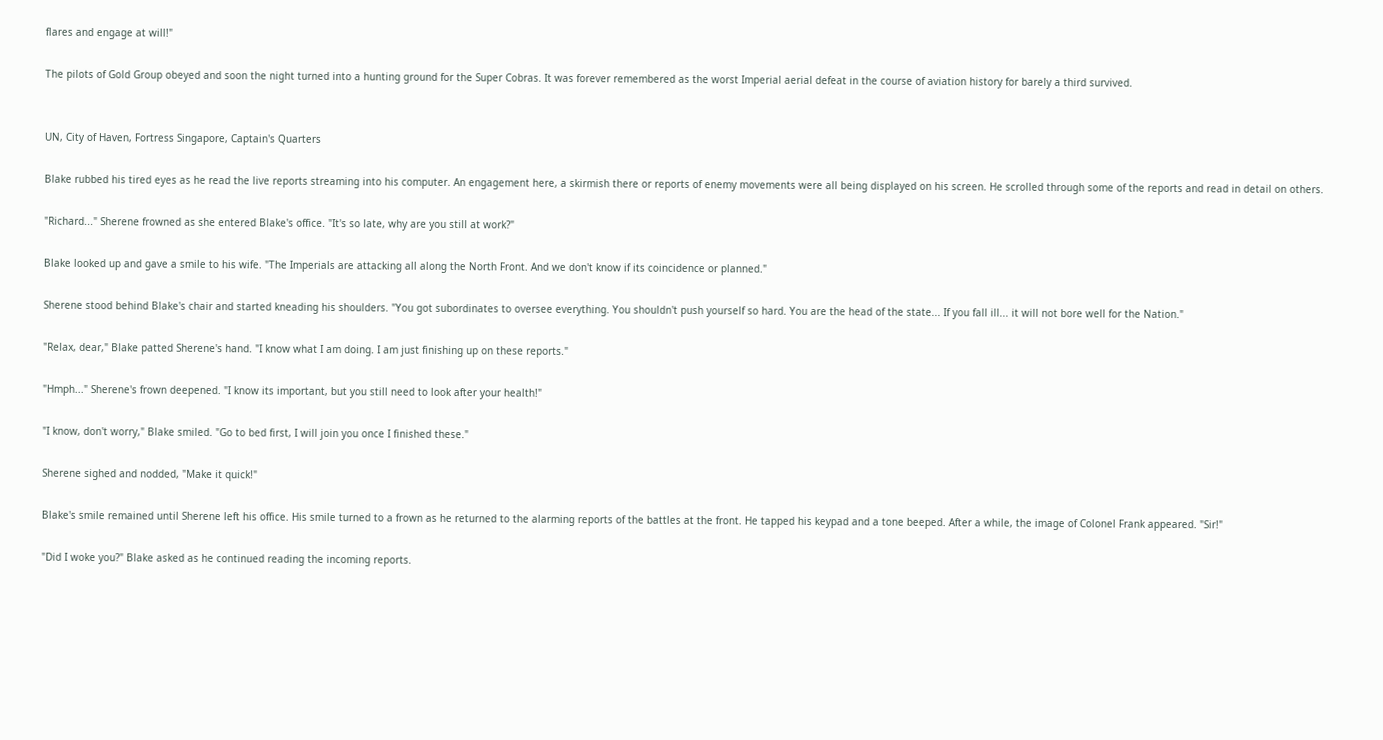flares and engage at will!"

The pilots of Gold Group obeyed and soon the night turned into a hunting ground for the Super Cobras. It was forever remembered as the worst Imperial aerial defeat in the course of aviation history for barely a third survived.


UN, City of Haven, Fortress Singapore, Captain's Quarters

Blake rubbed his tired eyes as he read the live reports streaming into his computer. An engagement here, a skirmish there or reports of enemy movements were all being displayed on his screen. He scrolled through some of the reports and read in detail on others.

"Richard..." Sherene frowned as she entered Blake's office. "It's so late, why are you still at work?"

Blake looked up and gave a smile to his wife. "The Imperials are attacking all along the North Front. And we don't know if its coincidence or planned."

Sherene stood behind Blake's chair and started kneading his shoulders. "You got subordinates to oversee everything. You shouldn't push yourself so hard. You are the head of the state... If you fall ill... it will not bore well for the Nation."

"Relax, dear," Blake patted Sherene's hand. "I know what I am doing. I am just finishing up on these reports."

"Hmph..." Sherene's frown deepened. "I know its important, but you still need to look after your health!"

"I know, don't worry," Blake smiled. "Go to bed first, I will join you once I finished these."

Sherene sighed and nodded, "Make it quick!"

Blake's smile remained until Sherene left his office. His smile turned to a frown as he returned to the alarming reports of the battles at the front. He tapped his keypad and a tone beeped. After a while, the image of Colonel Frank appeared. "Sir!"

"Did I woke you?" Blake asked as he continued reading the incoming reports.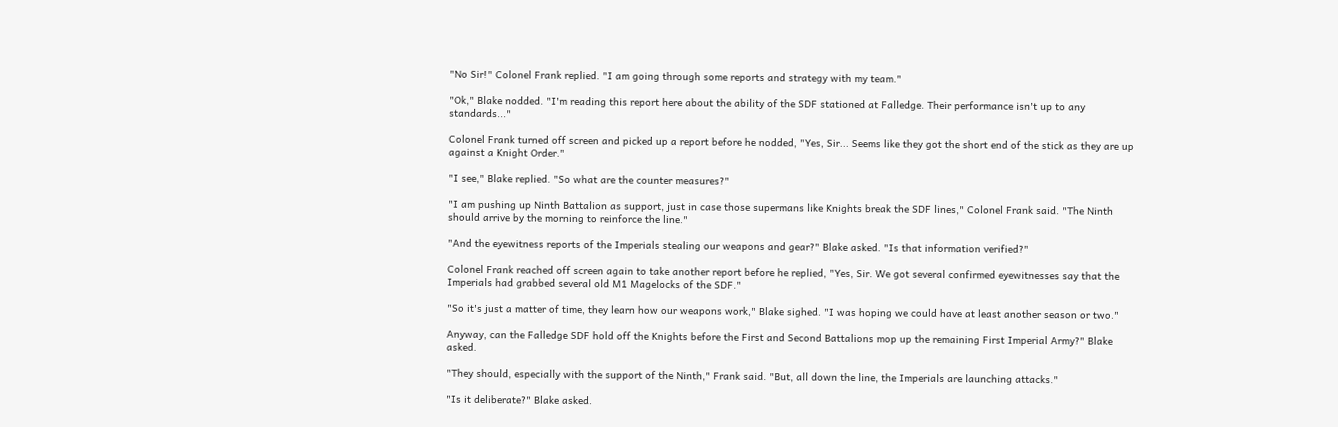"No Sir!" Colonel Frank replied. "I am going through some reports and strategy with my team."

"Ok," Blake nodded. "I'm reading this report here about the ability of the SDF stationed at Falledge. Their performance isn't up to any standards..."

Colonel Frank turned off screen and picked up a report before he nodded, "Yes, Sir... Seems like they got the short end of the stick as they are up against a Knight Order."

"I see," Blake replied. "So what are the counter measures?"

"I am pushing up Ninth Battalion as support, just in case those supermans like Knights break the SDF lines," Colonel Frank said. "The Ninth should arrive by the morning to reinforce the line."

"And the eyewitness reports of the Imperials stealing our weapons and gear?" Blake asked. "Is that information verified?"

Colonel Frank reached off screen again to take another report before he replied, "Yes, Sir. We got several confirmed eyewitnesses say that the Imperials had grabbed several old M1 Magelocks of the SDF."

"So it's just a matter of time, they learn how our weapons work," Blake sighed. "I was hoping we could have at least another season or two."

Anyway, can the Falledge SDF hold off the Knights before the First and Second Battalions mop up the remaining First Imperial Army?" Blake asked.

"They should, especially with the support of the Ninth," Frank said. "But, all down the line, the Imperials are launching attacks."

"Is it deliberate?" Blake asked.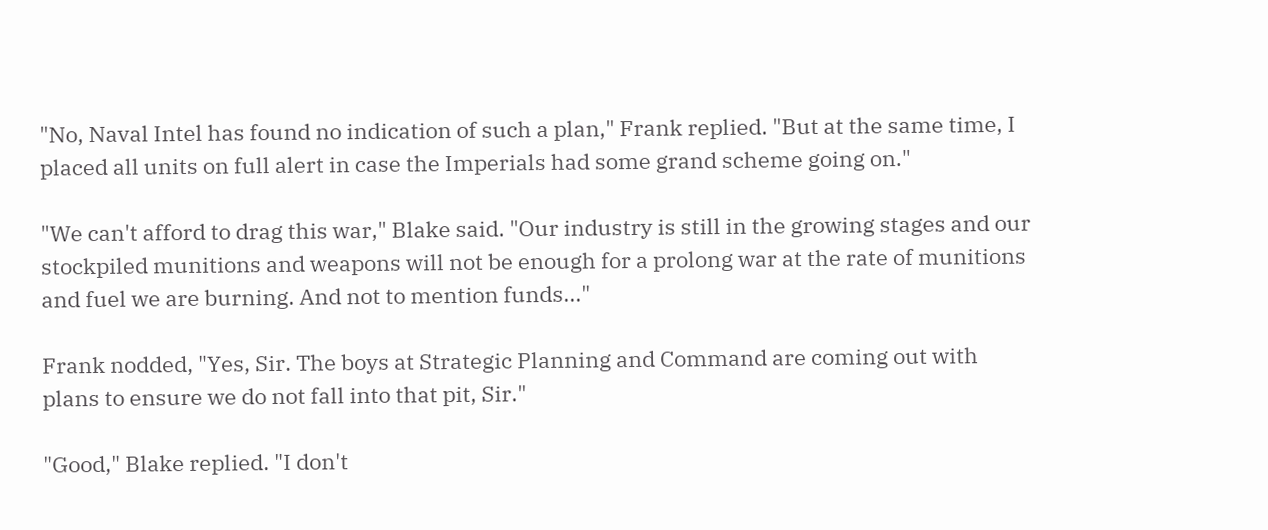"No, Naval Intel has found no indication of such a plan," Frank replied. "But at the same time, I placed all units on full alert in case the Imperials had some grand scheme going on."

"We can't afford to drag this war," Blake said. "Our industry is still in the growing stages and our stockpiled munitions and weapons will not be enough for a prolong war at the rate of munitions and fuel we are burning. And not to mention funds..."

Frank nodded, "Yes, Sir. The boys at Strategic Planning and Command are coming out with plans to ensure we do not fall into that pit, Sir."

"Good," Blake replied. "I don't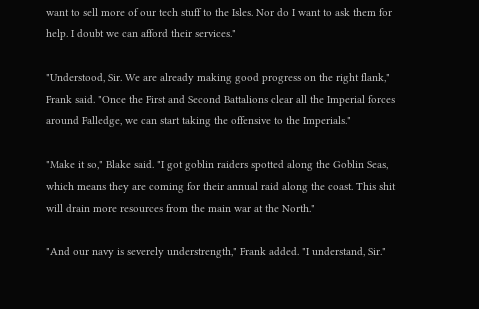want to sell more of our tech stuff to the Isles. Nor do I want to ask them for help. I doubt we can afford their services."

"Understood, Sir. We are already making good progress on the right flank," Frank said. "Once the First and Second Battalions clear all the Imperial forces around Falledge, we can start taking the offensive to the Imperials."

"Make it so," Blake said. "I got goblin raiders spotted along the Goblin Seas, which means they are coming for their annual raid along the coast. This shit will drain more resources from the main war at the North."

"And our navy is severely understrength," Frank added. "I understand, Sir."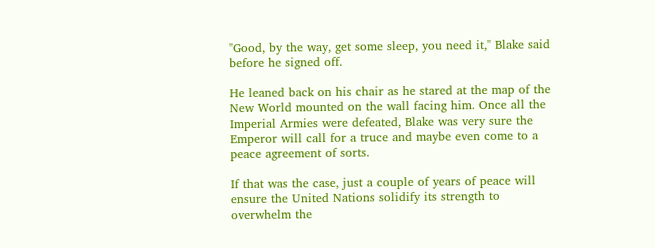"Good, by the way, get some sleep, you need it," Blake said before he signed off.

He leaned back on his chair as he stared at the map of the New World mounted on the wall facing him. Once all the Imperial Armies were defeated, Blake was very sure the Emperor will call for a truce and maybe even come to a peace agreement of sorts.

If that was the case, just a couple of years of peace will ensure the United Nations solidify its strength to overwhelm the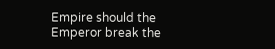Empire should the Emperor break the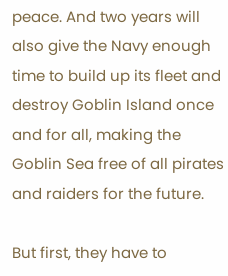peace. And two years will also give the Navy enough time to build up its fleet and destroy Goblin Island once and for all, making the Goblin Sea free of all pirates and raiders for the future.

But first, they have to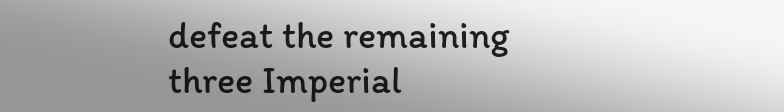defeat the remaining three Imperial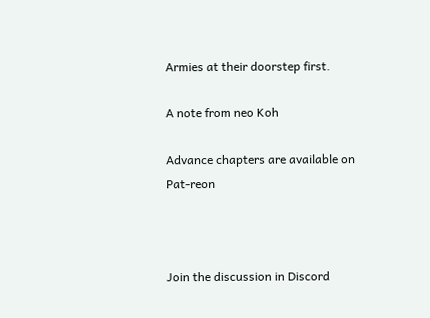Armies at their doorstep first.

A note from neo Koh

Advance chapters are available on Pat-reon



Join the discussion in Discord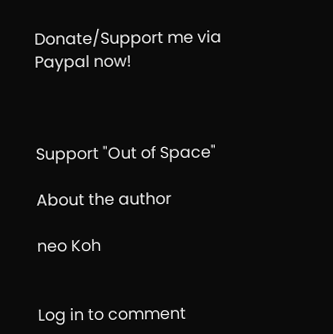Donate/Support me via Paypal now!



Support "Out of Space"

About the author

neo Koh


Log in to comment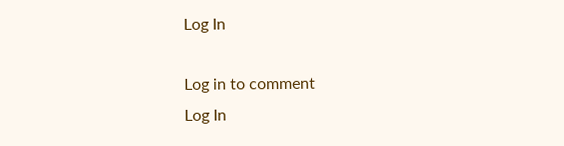Log In

Log in to comment
Log In